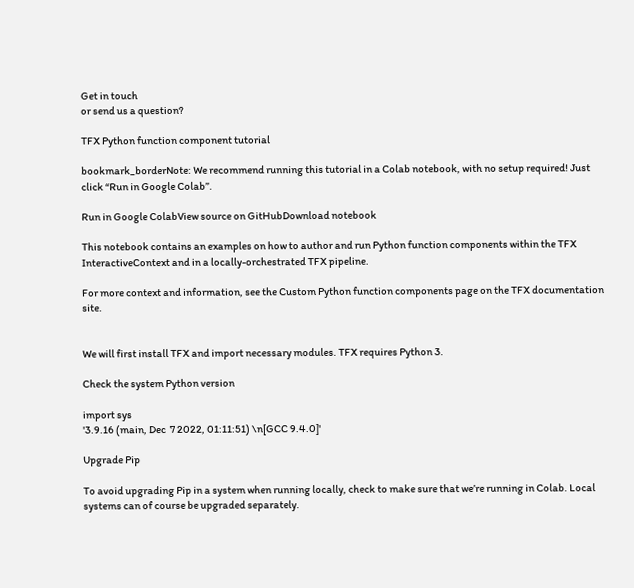Get in touch
or send us a question?

TFX Python function component tutorial

bookmark_borderNote: We recommend running this tutorial in a Colab notebook, with no setup required! Just click “Run in Google Colab”.

Run in Google ColabView source on GitHubDownload notebook

This notebook contains an examples on how to author and run Python function components within the TFX InteractiveContext and in a locally-orchestrated TFX pipeline.

For more context and information, see the Custom Python function components page on the TFX documentation site.


We will first install TFX and import necessary modules. TFX requires Python 3.

Check the system Python version

import sys
'3.9.16 (main, Dec  7 2022, 01:11:51) \n[GCC 9.4.0]'

Upgrade Pip

To avoid upgrading Pip in a system when running locally, check to make sure that we’re running in Colab. Local systems can of course be upgraded separately.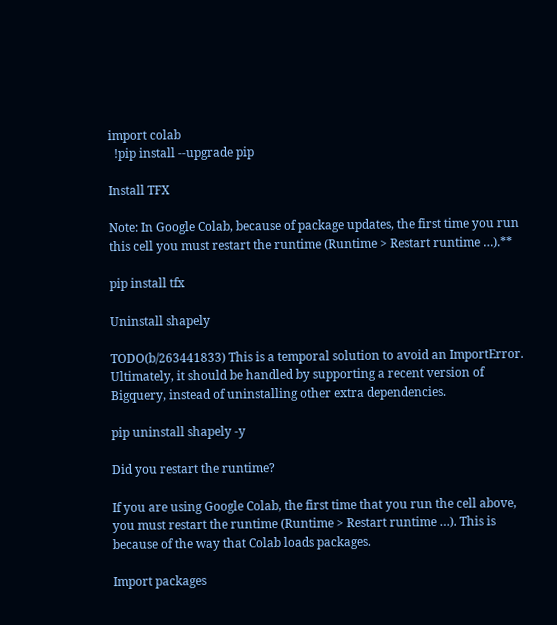import colab
  !pip install --upgrade pip

Install TFX

Note: In Google Colab, because of package updates, the first time you run this cell you must restart the runtime (Runtime > Restart runtime …).**

pip install tfx

Uninstall shapely

TODO(b/263441833) This is a temporal solution to avoid an ImportError. Ultimately, it should be handled by supporting a recent version of Bigquery, instead of uninstalling other extra dependencies.

pip uninstall shapely -y

Did you restart the runtime?

If you are using Google Colab, the first time that you run the cell above, you must restart the runtime (Runtime > Restart runtime …). This is because of the way that Colab loads packages.

Import packages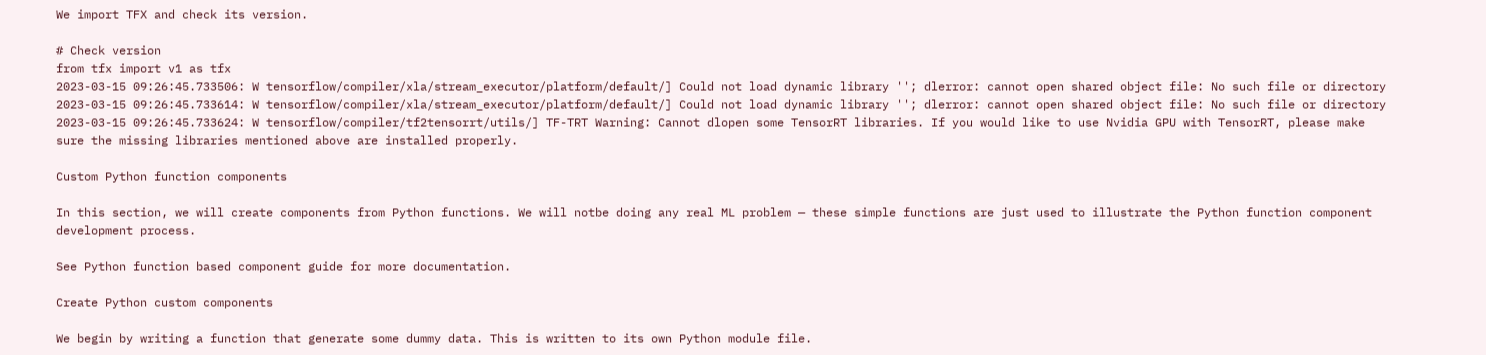We import TFX and check its version.

# Check version
from tfx import v1 as tfx
2023-03-15 09:26:45.733506: W tensorflow/compiler/xla/stream_executor/platform/default/] Could not load dynamic library ''; dlerror: cannot open shared object file: No such file or directory
2023-03-15 09:26:45.733614: W tensorflow/compiler/xla/stream_executor/platform/default/] Could not load dynamic library ''; dlerror: cannot open shared object file: No such file or directory
2023-03-15 09:26:45.733624: W tensorflow/compiler/tf2tensorrt/utils/] TF-TRT Warning: Cannot dlopen some TensorRT libraries. If you would like to use Nvidia GPU with TensorRT, please make sure the missing libraries mentioned above are installed properly.

Custom Python function components

In this section, we will create components from Python functions. We will notbe doing any real ML problem — these simple functions are just used to illustrate the Python function component development process.

See Python function based component guide for more documentation.

Create Python custom components

We begin by writing a function that generate some dummy data. This is written to its own Python module file.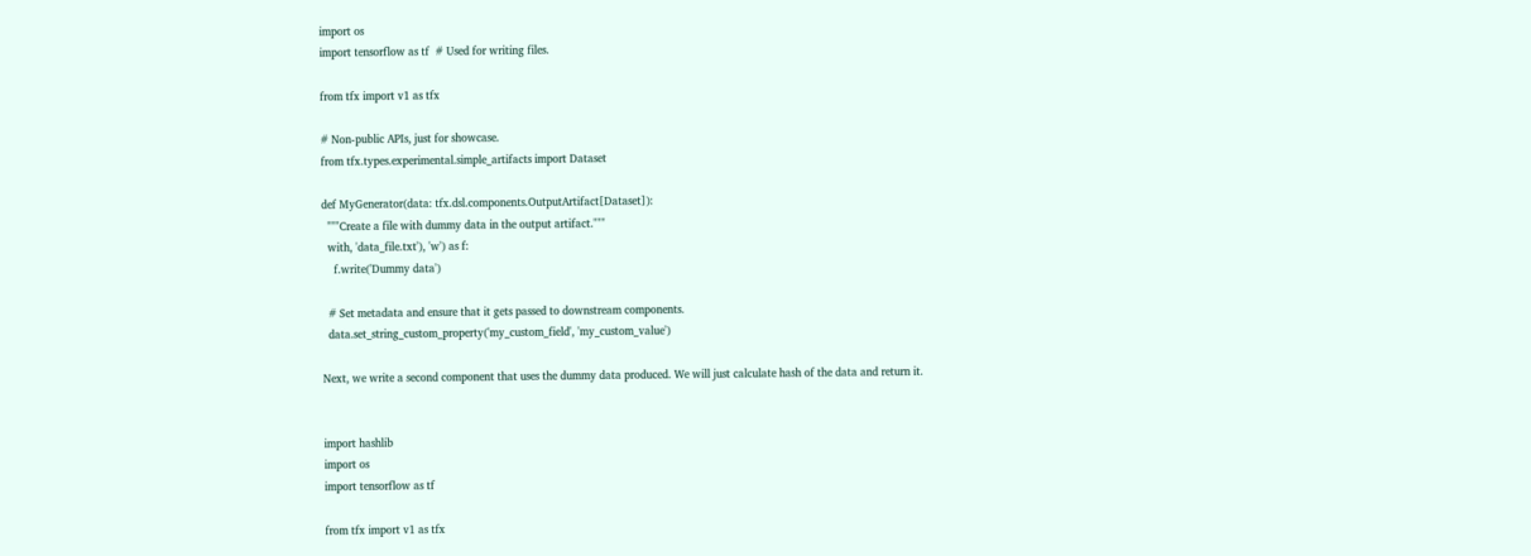import os
import tensorflow as tf  # Used for writing files.

from tfx import v1 as tfx

# Non-public APIs, just for showcase.
from tfx.types.experimental.simple_artifacts import Dataset

def MyGenerator(data: tfx.dsl.components.OutputArtifact[Dataset]):
  """Create a file with dummy data in the output artifact."""
  with, 'data_file.txt'), 'w') as f:
    f.write('Dummy data')

  # Set metadata and ensure that it gets passed to downstream components.
  data.set_string_custom_property('my_custom_field', 'my_custom_value')

Next, we write a second component that uses the dummy data produced. We will just calculate hash of the data and return it.


import hashlib
import os
import tensorflow as tf

from tfx import v1 as tfx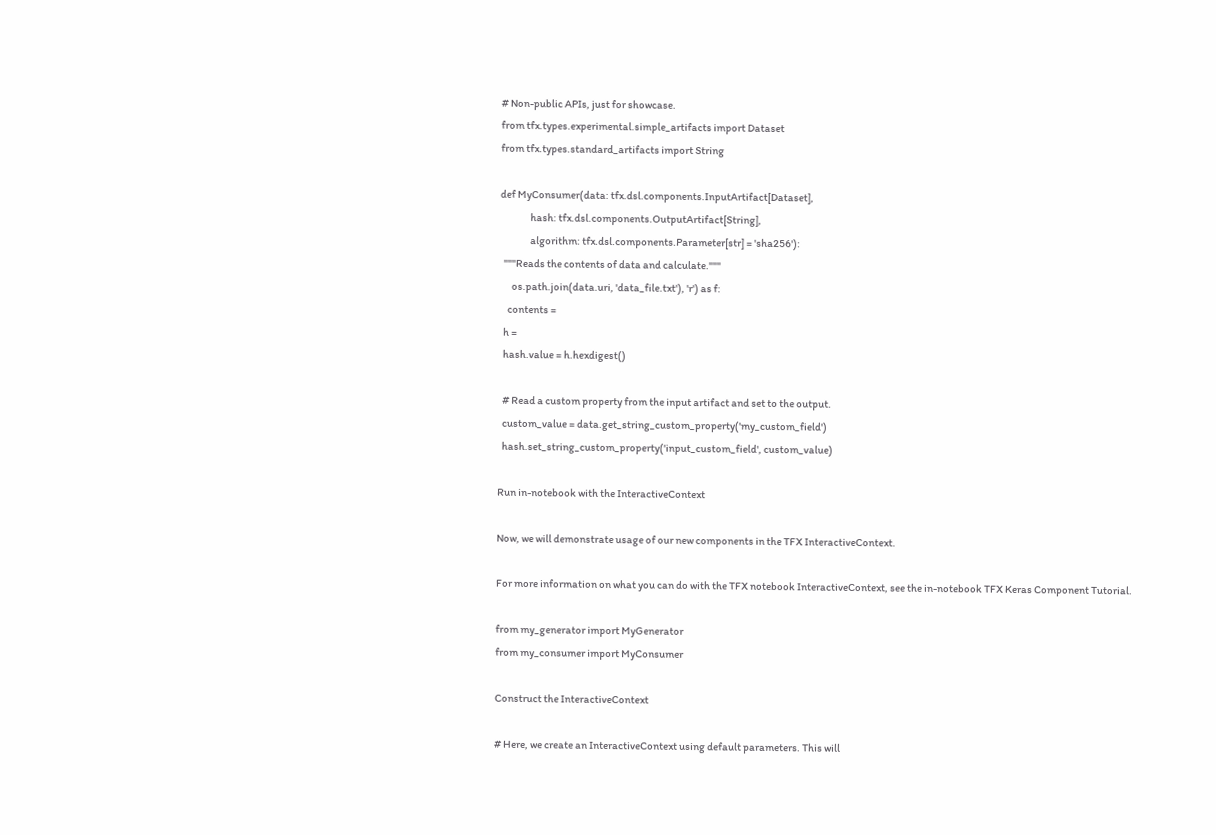# Non-public APIs, just for showcase.
from tfx.types.experimental.simple_artifacts import Dataset
from tfx.types.standard_artifacts import String

def MyConsumer(data: tfx.dsl.components.InputArtifact[Dataset],
               hash: tfx.dsl.components.OutputArtifact[String],
               algorithm: tfx.dsl.components.Parameter[str] = 'sha256'):
  """Reads the contents of data and calculate."""
      os.path.join(data.uri, 'data_file.txt'), 'r') as f:
    contents =
  h =
  hash.value = h.hexdigest()

  # Read a custom property from the input artifact and set to the output.
  custom_value = data.get_string_custom_property('my_custom_field')
  hash.set_string_custom_property('input_custom_field', custom_value)

Run in-notebook with the InteractiveContext

Now, we will demonstrate usage of our new components in the TFX InteractiveContext.

For more information on what you can do with the TFX notebook InteractiveContext, see the in-notebook TFX Keras Component Tutorial.

from my_generator import MyGenerator
from my_consumer import MyConsumer

Construct the InteractiveContext

# Here, we create an InteractiveContext using default parameters. This will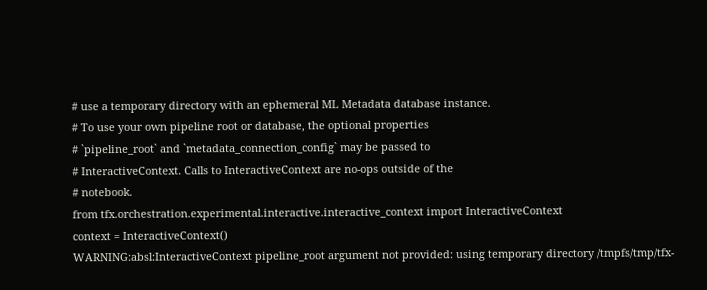# use a temporary directory with an ephemeral ML Metadata database instance.
# To use your own pipeline root or database, the optional properties
# `pipeline_root` and `metadata_connection_config` may be passed to
# InteractiveContext. Calls to InteractiveContext are no-ops outside of the
# notebook.
from tfx.orchestration.experimental.interactive.interactive_context import InteractiveContext
context = InteractiveContext()
WARNING:absl:InteractiveContext pipeline_root argument not provided: using temporary directory /tmpfs/tmp/tfx-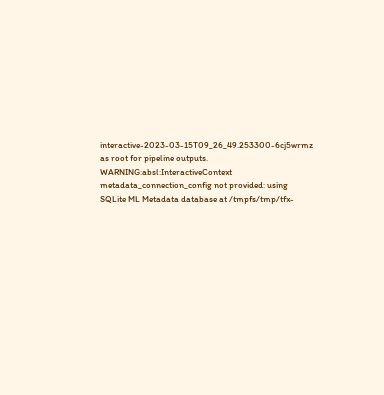interactive-2023-03-15T09_26_49.253300-6cj5wrmz as root for pipeline outputs.
WARNING:absl:InteractiveContext metadata_connection_config not provided: using SQLite ML Metadata database at /tmpfs/tmp/tfx-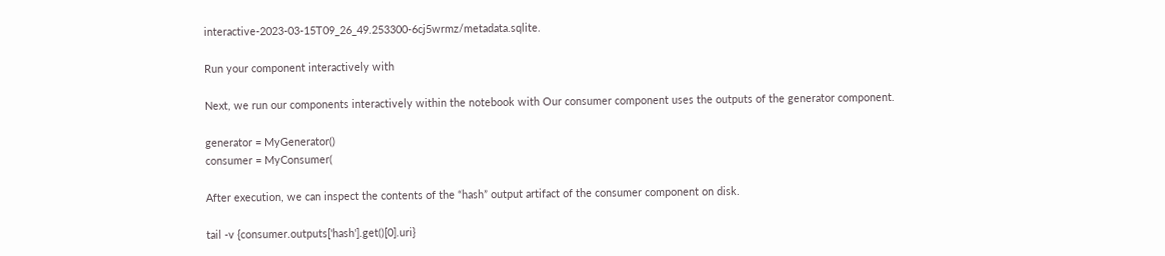interactive-2023-03-15T09_26_49.253300-6cj5wrmz/metadata.sqlite.

Run your component interactively with

Next, we run our components interactively within the notebook with Our consumer component uses the outputs of the generator component.

generator = MyGenerator()
consumer = MyConsumer(

After execution, we can inspect the contents of the “hash” output artifact of the consumer component on disk.

tail -v {consumer.outputs['hash'].get()[0].uri}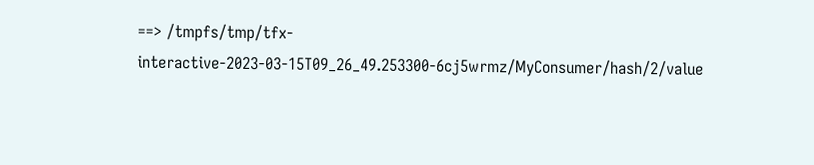==> /tmpfs/tmp/tfx-interactive-2023-03-15T09_26_49.253300-6cj5wrmz/MyConsumer/hash/2/value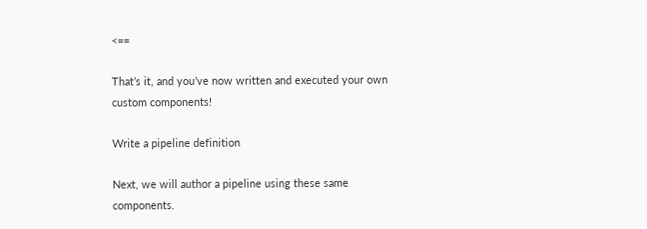<==

That’s it, and you’ve now written and executed your own custom components!

Write a pipeline definition

Next, we will author a pipeline using these same components.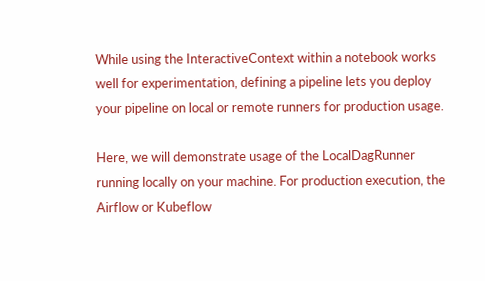While using the InteractiveContext within a notebook works well for experimentation, defining a pipeline lets you deploy your pipeline on local or remote runners for production usage.

Here, we will demonstrate usage of the LocalDagRunner running locally on your machine. For production execution, the Airflow or Kubeflow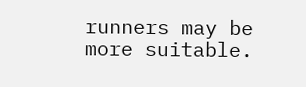runners may be more suitable.